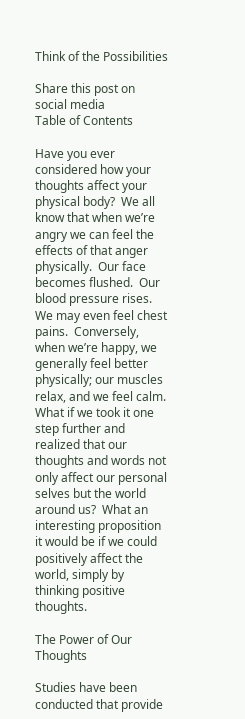Think of the Possibilities

Share this post on social media
Table of Contents

Have you ever considered how your thoughts affect your physical body?  We all know that when we’re angry we can feel the effects of that anger physically.  Our face becomes flushed.  Our blood pressure rises.  We may even feel chest pains.  Conversely, when we’re happy, we generally feel better physically; our muscles relax, and we feel calm.  What if we took it one step further and realized that our thoughts and words not only affect our personal selves but the world around us?  What an interesting proposition it would be if we could positively affect the world, simply by thinking positive thoughts.

The Power of Our Thoughts

Studies have been conducted that provide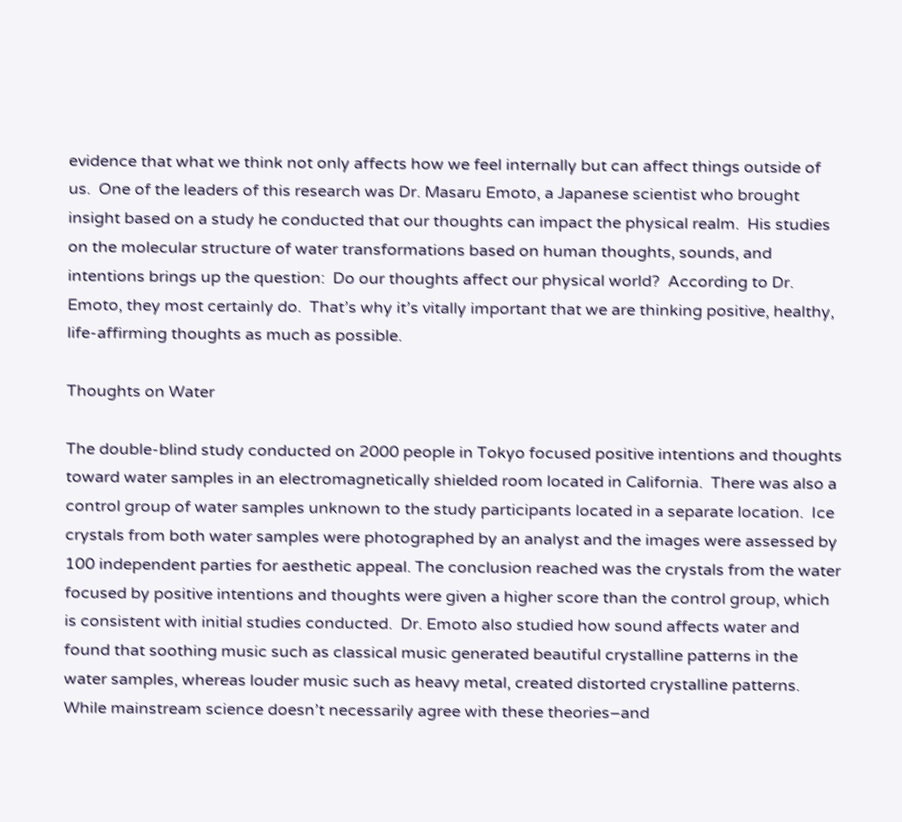evidence that what we think not only affects how we feel internally but can affect things outside of us.  One of the leaders of this research was Dr. Masaru Emoto, a Japanese scientist who brought insight based on a study he conducted that our thoughts can impact the physical realm.  His studies on the molecular structure of water transformations based on human thoughts, sounds, and intentions brings up the question:  Do our thoughts affect our physical world?  According to Dr. Emoto, they most certainly do.  That’s why it’s vitally important that we are thinking positive, healthy, life-affirming thoughts as much as possible.

Thoughts on Water

The double-blind study conducted on 2000 people in Tokyo focused positive intentions and thoughts toward water samples in an electromagnetically shielded room located in California.  There was also a control group of water samples unknown to the study participants located in a separate location.  Ice crystals from both water samples were photographed by an analyst and the images were assessed by 100 independent parties for aesthetic appeal. The conclusion reached was the crystals from the water focused by positive intentions and thoughts were given a higher score than the control group, which is consistent with initial studies conducted.  Dr. Emoto also studied how sound affects water and found that soothing music such as classical music generated beautiful crystalline patterns in the water samples, whereas louder music such as heavy metal, created distorted crystalline patterns.   While mainstream science doesn’t necessarily agree with these theories–and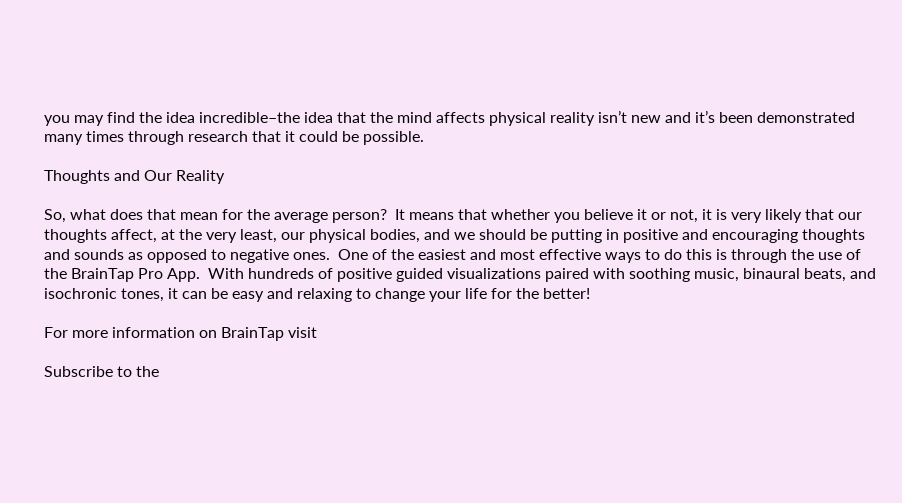you may find the idea incredible–the idea that the mind affects physical reality isn’t new and it’s been demonstrated many times through research that it could be possible.

Thoughts and Our Reality

So, what does that mean for the average person?  It means that whether you believe it or not, it is very likely that our thoughts affect, at the very least, our physical bodies, and we should be putting in positive and encouraging thoughts and sounds as opposed to negative ones.  One of the easiest and most effective ways to do this is through the use of the BrainTap Pro App.  With hundreds of positive guided visualizations paired with soothing music, binaural beats, and isochronic tones, it can be easy and relaxing to change your life for the better!

For more information on BrainTap visit

Subscribe to the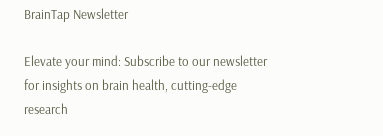BrainTap Newsletter

Elevate your mind: Subscribe to our newsletter for insights on brain health, cutting-edge research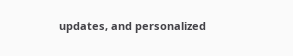updates, and personalized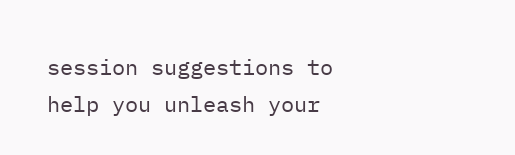session suggestions to help you unleash your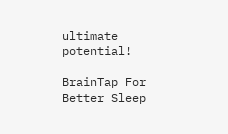ultimate potential!

BrainTap For Better Sleep